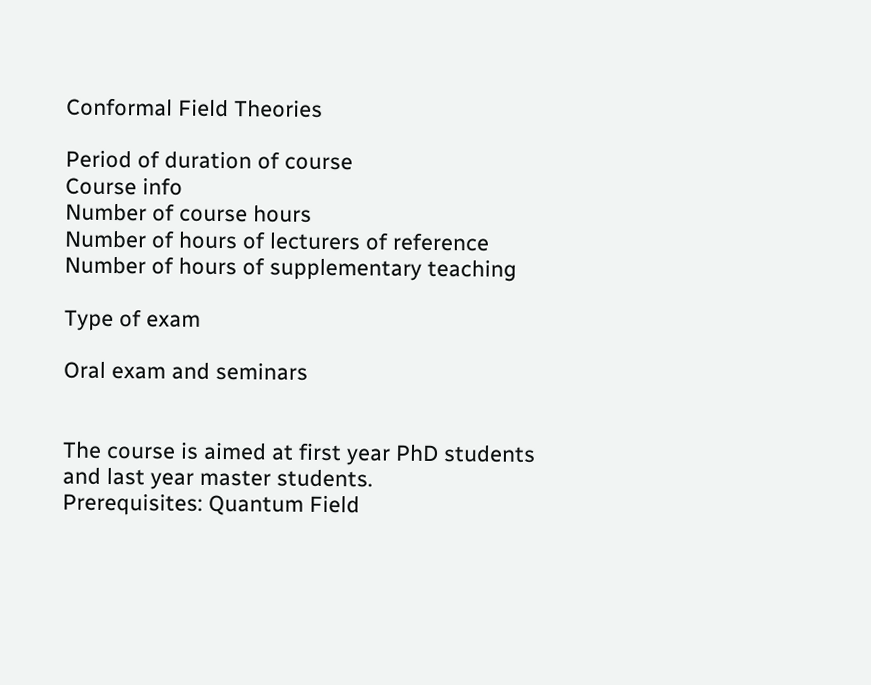Conformal Field Theories

Period of duration of course
Course info
Number of course hours
Number of hours of lecturers of reference
Number of hours of supplementary teaching

Type of exam

Oral exam and seminars


The course is aimed at first year PhD students and last year master students.
Prerequisites: Quantum Field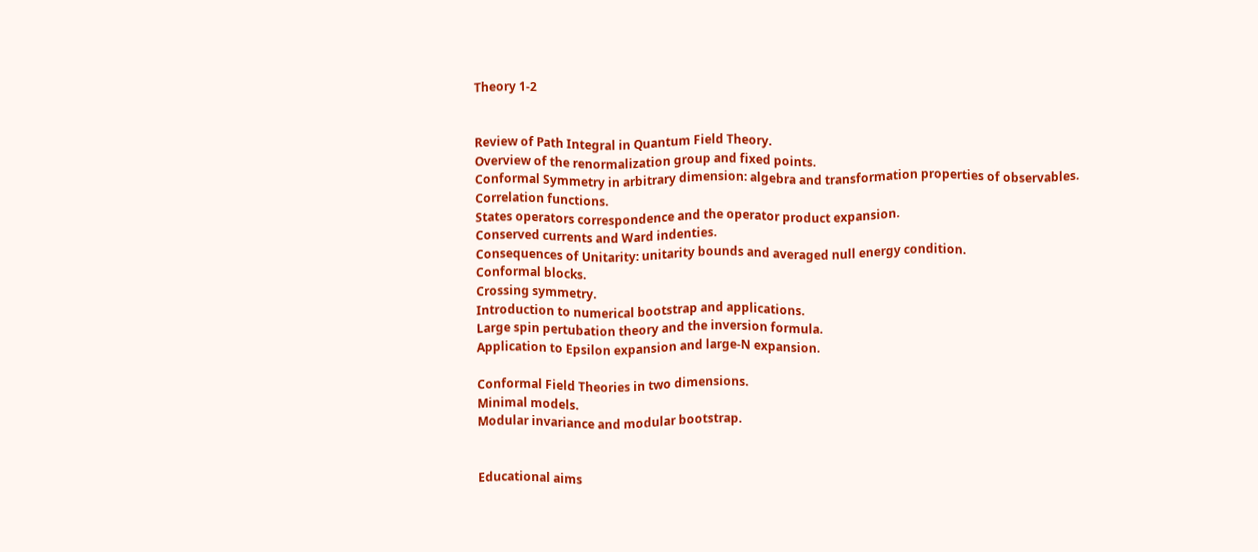Theory 1-2


Review of Path Integral in Quantum Field Theory.
Overview of the renormalization group and fixed points.
Conformal Symmetry in arbitrary dimension: algebra and transformation properties of observables.
Correlation functions.
States operators correspondence and the operator product expansion.
Conserved currents and Ward indenties.
Consequences of Unitarity: unitarity bounds and averaged null energy condition.
Conformal blocks.
Crossing symmetry.
Introduction to numerical bootstrap and applications.
Large spin pertubation theory and the inversion formula.
Application to Epsilon expansion and large-N expansion.

Conformal Field Theories in two dimensions.
Minimal models.
Modular invariance and modular bootstrap.


Educational aims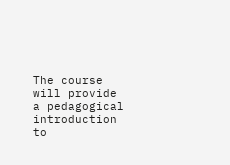The course will provide a pedagogical introduction to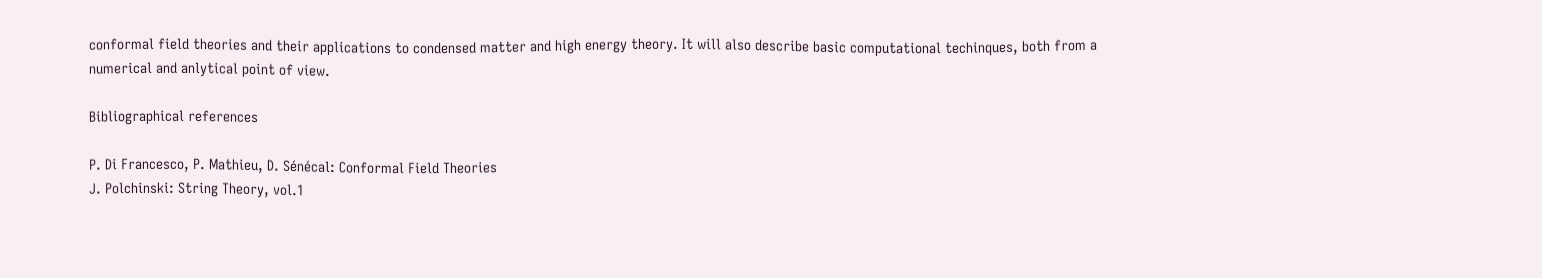conformal field theories and their applications to condensed matter and high energy theory. It will also describe basic computational techinques, both from a numerical and anlytical point of view.

Bibliographical references

P. Di Francesco, P. Mathieu, D. Sénécal: Conformal Field Theories
J. Polchinski: String Theory, vol.1